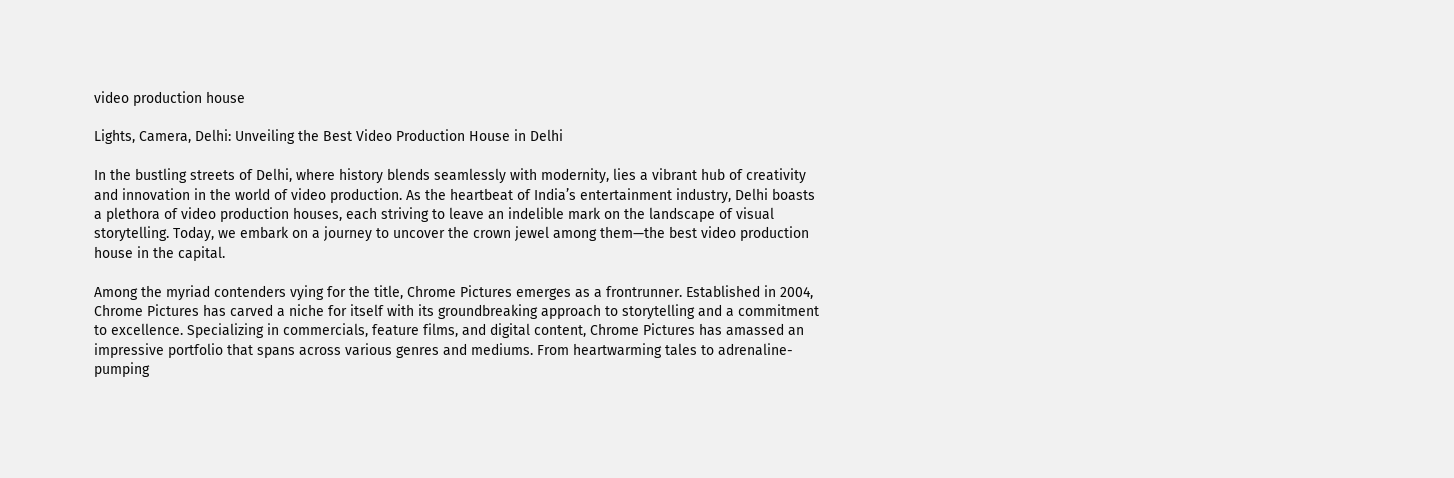video production house

Lights, Camera, Delhi: Unveiling the Best Video Production House in Delhi

In the bustling streets of Delhi, where history blends seamlessly with modernity, lies a vibrant hub of creativity and innovation in the world of video production. As the heartbeat of India’s entertainment industry, Delhi boasts a plethora of video production houses, each striving to leave an indelible mark on the landscape of visual storytelling. Today, we embark on a journey to uncover the crown jewel among them—the best video production house in the capital.

Among the myriad contenders vying for the title, Chrome Pictures emerges as a frontrunner. Established in 2004, Chrome Pictures has carved a niche for itself with its groundbreaking approach to storytelling and a commitment to excellence. Specializing in commercials, feature films, and digital content, Chrome Pictures has amassed an impressive portfolio that spans across various genres and mediums. From heartwarming tales to adrenaline-pumping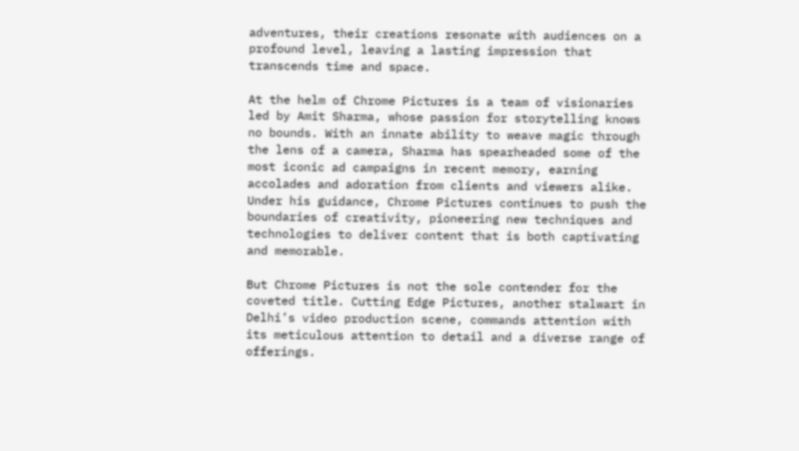adventures, their creations resonate with audiences on a profound level, leaving a lasting impression that transcends time and space.

At the helm of Chrome Pictures is a team of visionaries led by Amit Sharma, whose passion for storytelling knows no bounds. With an innate ability to weave magic through the lens of a camera, Sharma has spearheaded some of the most iconic ad campaigns in recent memory, earning accolades and adoration from clients and viewers alike. Under his guidance, Chrome Pictures continues to push the boundaries of creativity, pioneering new techniques and technologies to deliver content that is both captivating and memorable.

But Chrome Pictures is not the sole contender for the coveted title. Cutting Edge Pictures, another stalwart in Delhi’s video production scene, commands attention with its meticulous attention to detail and a diverse range of offerings.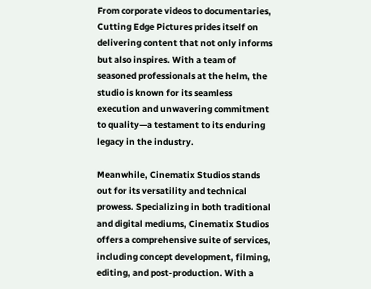From corporate videos to documentaries, Cutting Edge Pictures prides itself on delivering content that not only informs but also inspires. With a team of seasoned professionals at the helm, the studio is known for its seamless execution and unwavering commitment to quality—a testament to its enduring legacy in the industry.

Meanwhile, Cinematix Studios stands out for its versatility and technical prowess. Specializing in both traditional and digital mediums, Cinematix Studios offers a comprehensive suite of services, including concept development, filming, editing, and post-production. With a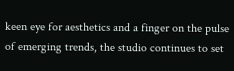keen eye for aesthetics and a finger on the pulse of emerging trends, the studio continues to set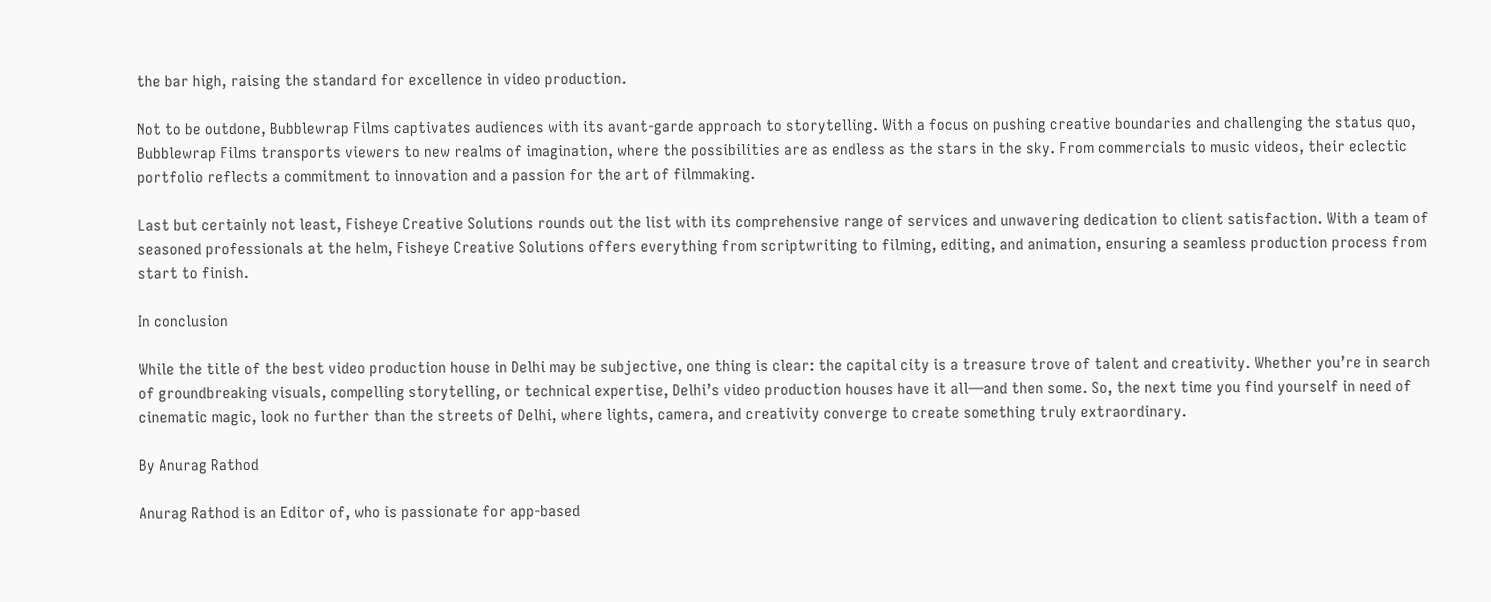the bar high, raising the standard for excellence in video production.

Not to be outdone, Bubblewrap Films captivates audiences with its avant-garde approach to storytelling. With a focus on pushing creative boundaries and challenging the status quo, Bubblewrap Films transports viewers to new realms of imagination, where the possibilities are as endless as the stars in the sky. From commercials to music videos, their eclectic portfolio reflects a commitment to innovation and a passion for the art of filmmaking.

Last but certainly not least, Fisheye Creative Solutions rounds out the list with its comprehensive range of services and unwavering dedication to client satisfaction. With a team of seasoned professionals at the helm, Fisheye Creative Solutions offers everything from scriptwriting to filming, editing, and animation, ensuring a seamless production process from start to finish.

In conclusion

While the title of the best video production house in Delhi may be subjective, one thing is clear: the capital city is a treasure trove of talent and creativity. Whether you’re in search of groundbreaking visuals, compelling storytelling, or technical expertise, Delhi’s video production houses have it all—and then some. So, the next time you find yourself in need of cinematic magic, look no further than the streets of Delhi, where lights, camera, and creativity converge to create something truly extraordinary.

By Anurag Rathod

Anurag Rathod is an Editor of, who is passionate for app-based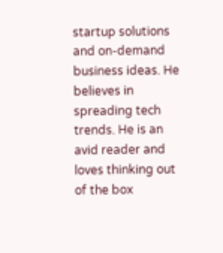startup solutions and on-demand business ideas. He believes in spreading tech trends. He is an avid reader and loves thinking out of the box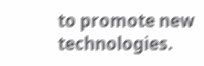to promote new technologies.